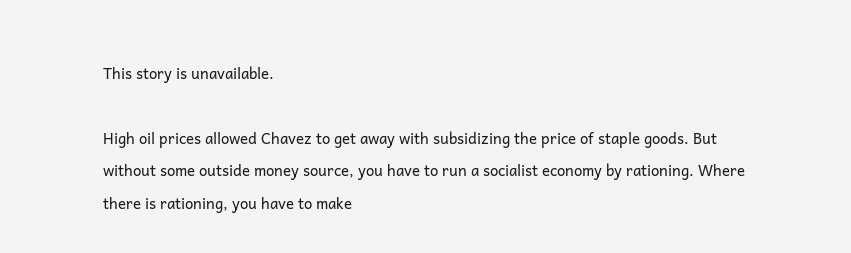This story is unavailable.

High oil prices allowed Chavez to get away with subsidizing the price of staple goods. But without some outside money source, you have to run a socialist economy by rationing. Where there is rationing, you have to make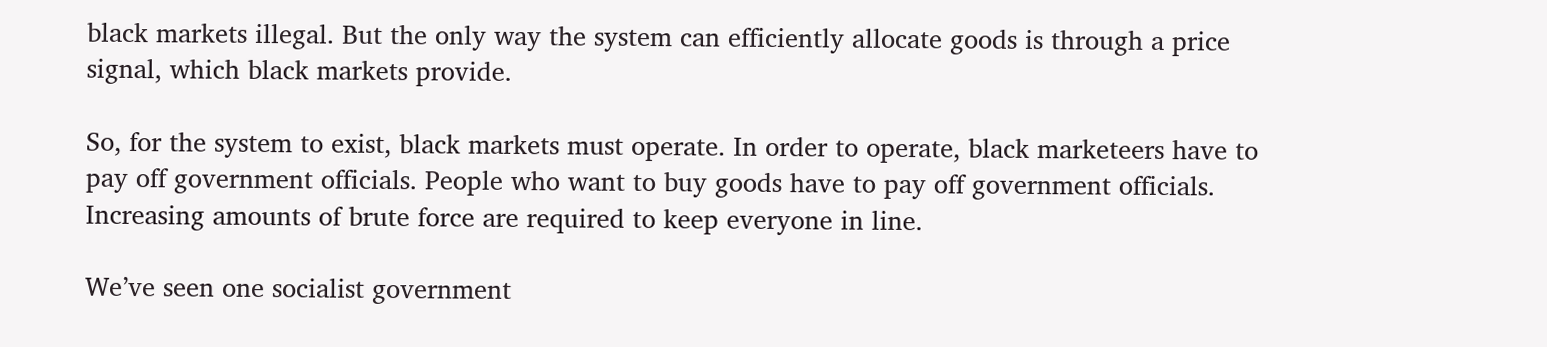black markets illegal. But the only way the system can efficiently allocate goods is through a price signal, which black markets provide.

So, for the system to exist, black markets must operate. In order to operate, black marketeers have to pay off government officials. People who want to buy goods have to pay off government officials. Increasing amounts of brute force are required to keep everyone in line.

We’ve seen one socialist government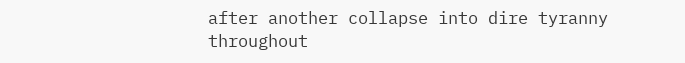after another collapse into dire tyranny throughout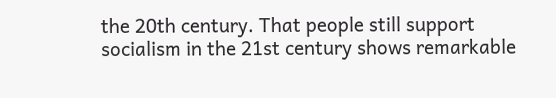the 20th century. That people still support socialism in the 21st century shows remarkable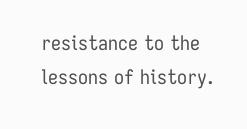resistance to the lessons of history.